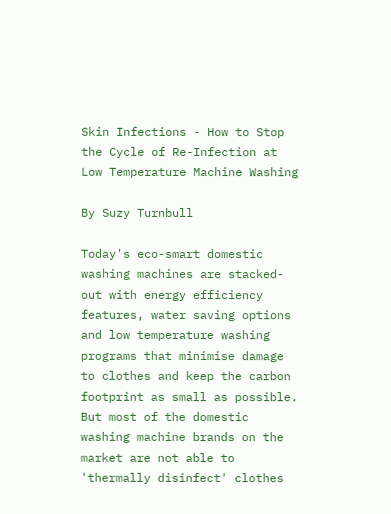Skin Infections - How to Stop the Cycle of Re-Infection at Low Temperature Machine Washing

By Suzy Turnbull

Today's eco-smart domestic washing machines are stacked-out with energy efficiency features, water saving options and low temperature washing programs that minimise damage to clothes and keep the carbon footprint as small as possible. But most of the domestic washing machine brands on the market are not able to 'thermally disinfect' clothes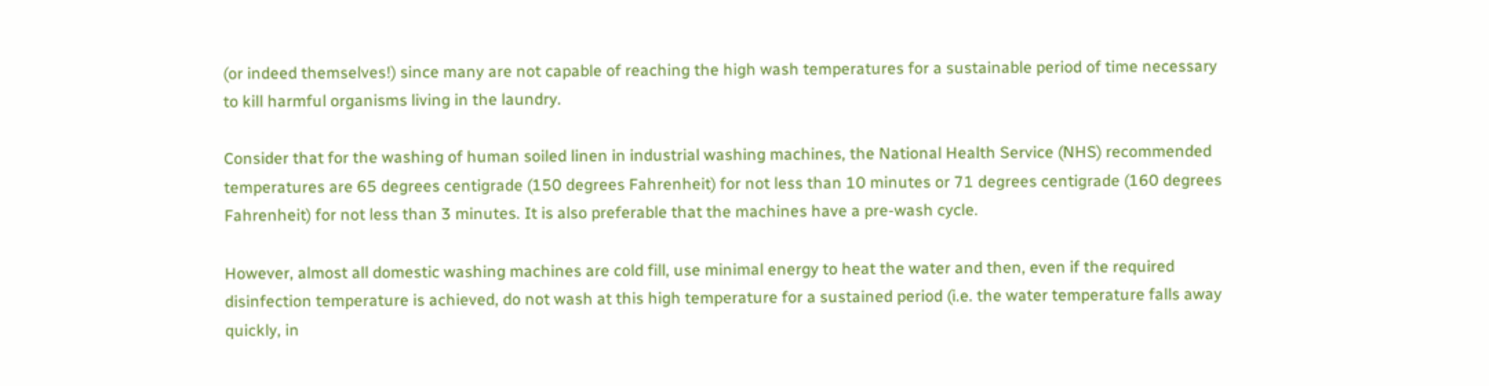(or indeed themselves!) since many are not capable of reaching the high wash temperatures for a sustainable period of time necessary to kill harmful organisms living in the laundry.

Consider that for the washing of human soiled linen in industrial washing machines, the National Health Service (NHS) recommended temperatures are 65 degrees centigrade (150 degrees Fahrenheit) for not less than 10 minutes or 71 degrees centigrade (160 degrees Fahrenheit) for not less than 3 minutes. It is also preferable that the machines have a pre-wash cycle.

However, almost all domestic washing machines are cold fill, use minimal energy to heat the water and then, even if the required disinfection temperature is achieved, do not wash at this high temperature for a sustained period (i.e. the water temperature falls away quickly, in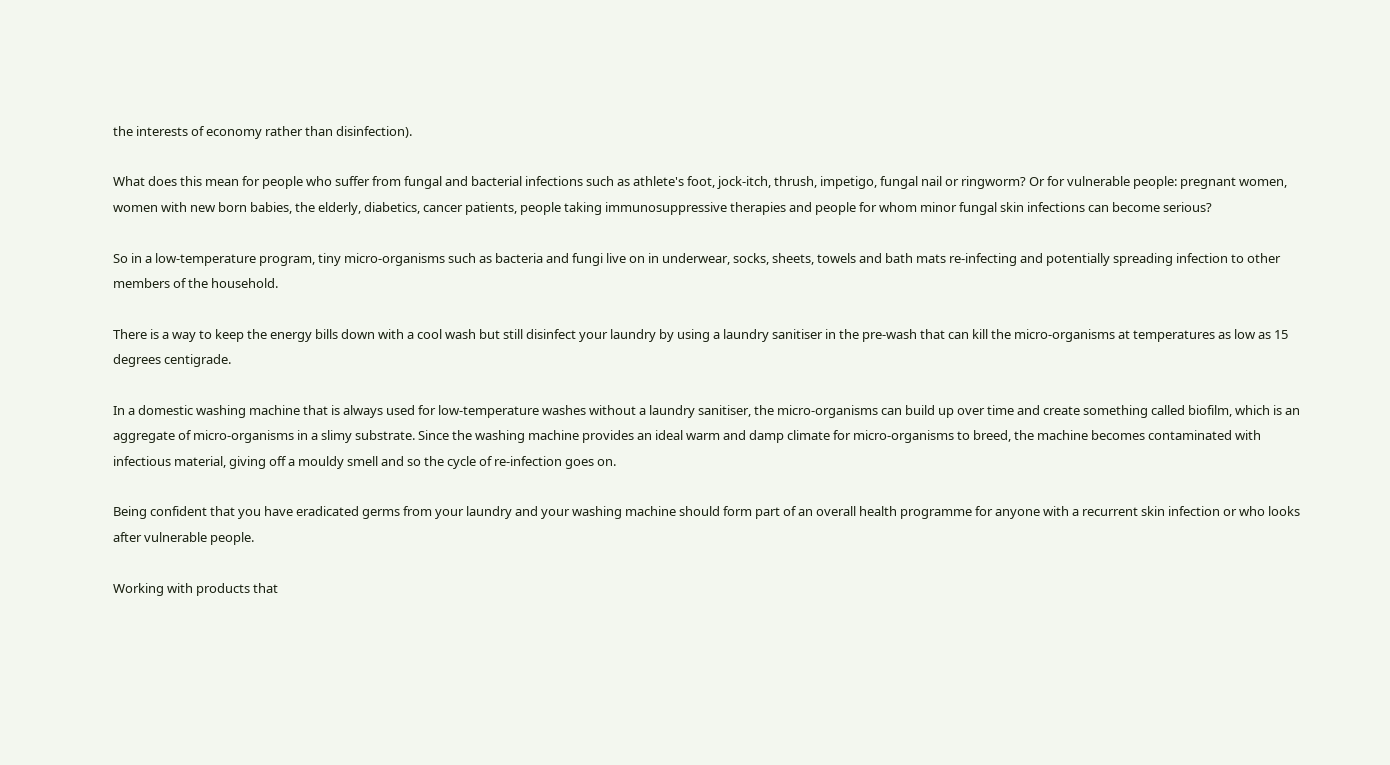the interests of economy rather than disinfection).

What does this mean for people who suffer from fungal and bacterial infections such as athlete's foot, jock-itch, thrush, impetigo, fungal nail or ringworm? Or for vulnerable people: pregnant women, women with new born babies, the elderly, diabetics, cancer patients, people taking immunosuppressive therapies and people for whom minor fungal skin infections can become serious?

So in a low-temperature program, tiny micro-organisms such as bacteria and fungi live on in underwear, socks, sheets, towels and bath mats re-infecting and potentially spreading infection to other members of the household.

There is a way to keep the energy bills down with a cool wash but still disinfect your laundry by using a laundry sanitiser in the pre-wash that can kill the micro-organisms at temperatures as low as 15 degrees centigrade.

In a domestic washing machine that is always used for low-temperature washes without a laundry sanitiser, the micro-organisms can build up over time and create something called biofilm, which is an aggregate of micro-organisms in a slimy substrate. Since the washing machine provides an ideal warm and damp climate for micro-organisms to breed, the machine becomes contaminated with infectious material, giving off a mouldy smell and so the cycle of re-infection goes on.

Being confident that you have eradicated germs from your laundry and your washing machine should form part of an overall health programme for anyone with a recurrent skin infection or who looks after vulnerable people.

Working with products that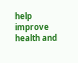help improve health and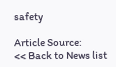safety

Article Source:
<< Back to News list